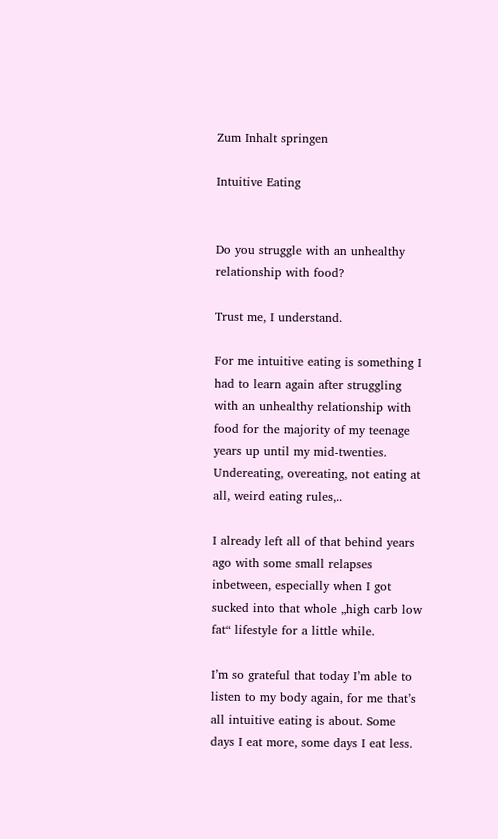Zum Inhalt springen

Intuitive Eating


Do you struggle with an unhealthy relationship with food?

Trust me, I understand.

For me intuitive eating is something I had to learn again after struggling with an unhealthy relationship with food for the majority of my teenage years up until my mid-twenties. Undereating, overeating, not eating at all, weird eating rules,..

I already left all of that behind years ago with some small relapses inbetween, especially when I got sucked into that whole „high carb low fat“ lifestyle for a little while.

I’m so grateful that today I’m able to listen to my body again, for me that’s all intuitive eating is about. Some days I eat more, some days I eat less.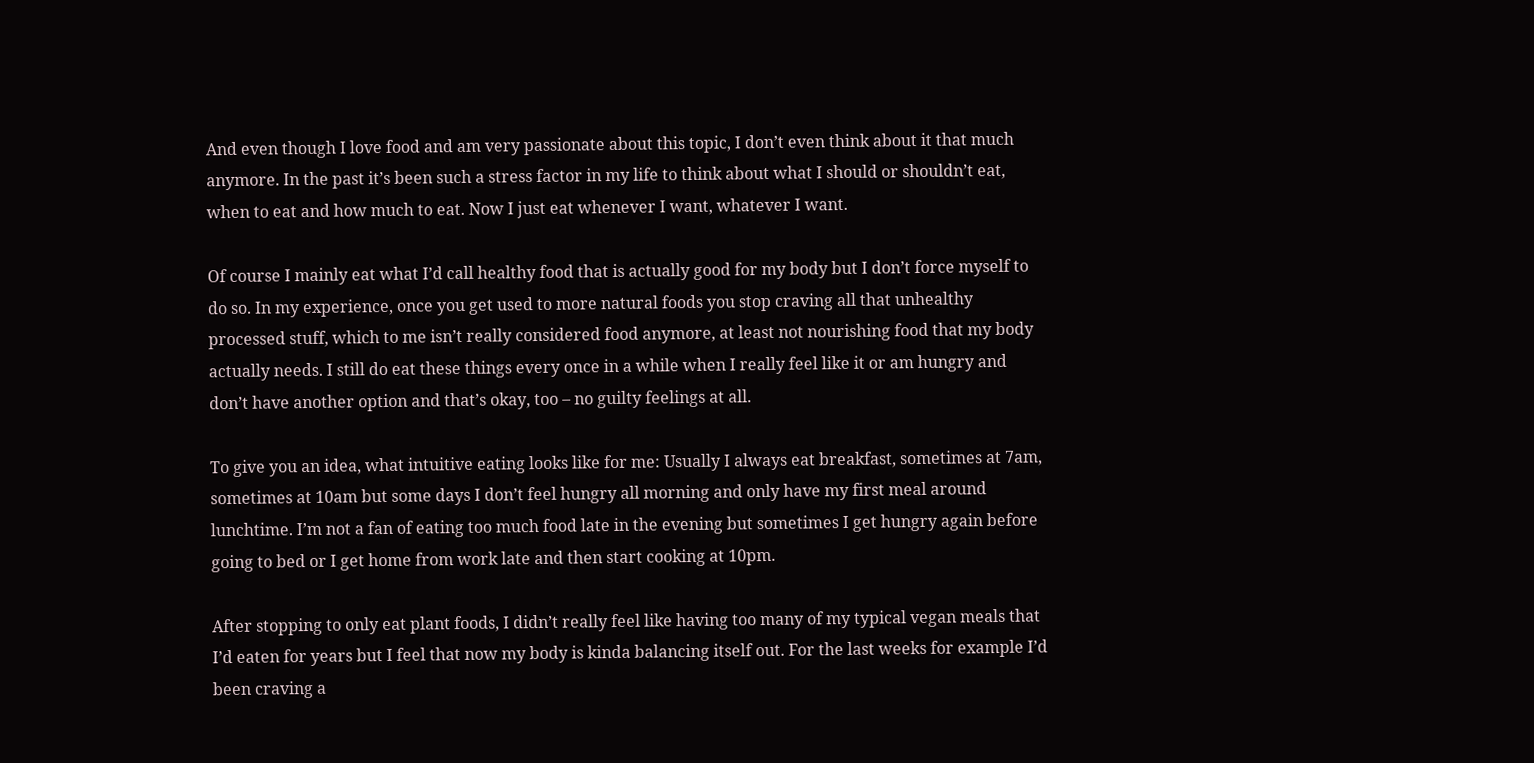And even though I love food and am very passionate about this topic, I don’t even think about it that much anymore. In the past it’s been such a stress factor in my life to think about what I should or shouldn’t eat, when to eat and how much to eat. Now I just eat whenever I want, whatever I want.

Of course I mainly eat what I’d call healthy food that is actually good for my body but I don’t force myself to do so. In my experience, once you get used to more natural foods you stop craving all that unhealthy processed stuff, which to me isn’t really considered food anymore, at least not nourishing food that my body actually needs. I still do eat these things every once in a while when I really feel like it or am hungry and don’t have another option and that’s okay, too – no guilty feelings at all.

To give you an idea, what intuitive eating looks like for me: Usually I always eat breakfast, sometimes at 7am, sometimes at 10am but some days I don’t feel hungry all morning and only have my first meal around lunchtime. I’m not a fan of eating too much food late in the evening but sometimes I get hungry again before going to bed or I get home from work late and then start cooking at 10pm.

After stopping to only eat plant foods, I didn’t really feel like having too many of my typical vegan meals that I’d eaten for years but I feel that now my body is kinda balancing itself out. For the last weeks for example I’d been craving a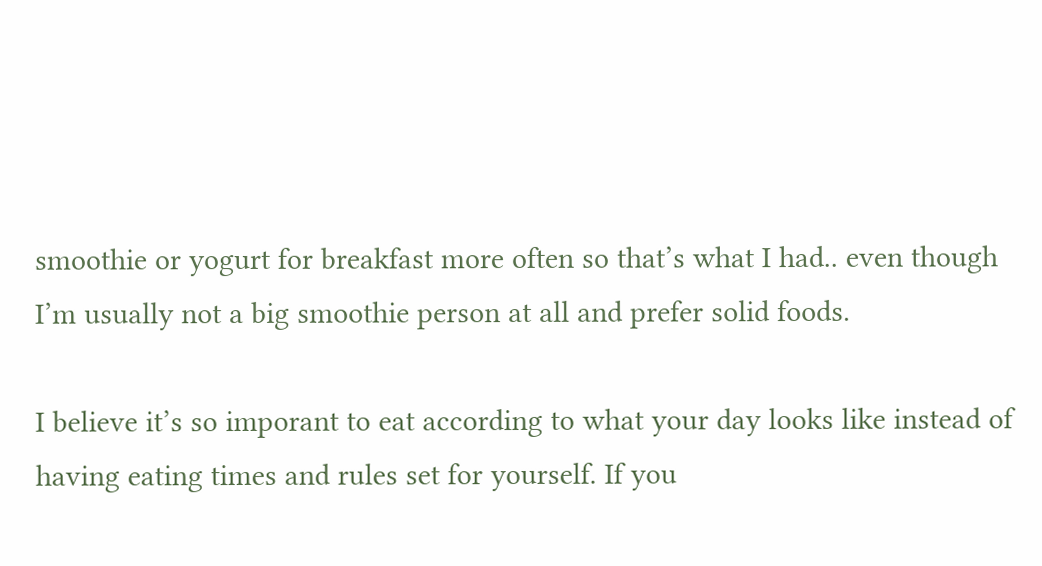smoothie or yogurt for breakfast more often so that’s what I had.. even though I’m usually not a big smoothie person at all and prefer solid foods.

I believe it’s so imporant to eat according to what your day looks like instead of having eating times and rules set for yourself. If you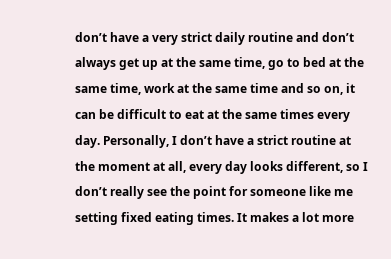don’t have a very strict daily routine and don’t always get up at the same time, go to bed at the same time, work at the same time and so on, it can be difficult to eat at the same times every day. Personally, I don’t have a strict routine at the moment at all, every day looks different, so I don’t really see the point for someone like me setting fixed eating times. It makes a lot more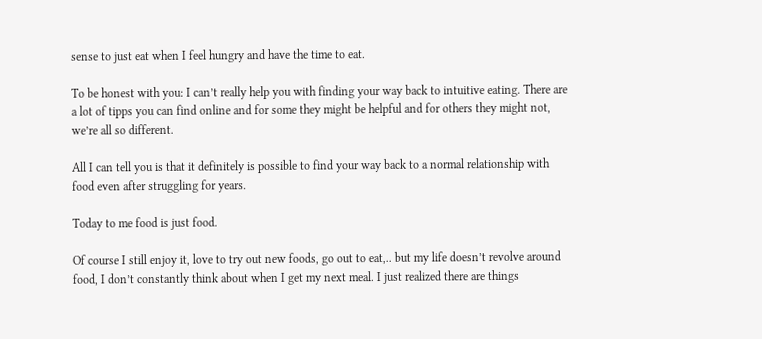sense to just eat when I feel hungry and have the time to eat.

To be honest with you: I can’t really help you with finding your way back to intuitive eating. There are a lot of tipps you can find online and for some they might be helpful and for others they might not, we’re all so different.

All I can tell you is that it definitely is possible to find your way back to a normal relationship with food even after struggling for years.

Today to me food is just food.

Of course I still enjoy it, love to try out new foods, go out to eat,.. but my life doesn’t revolve around food, I don’t constantly think about when I get my next meal. I just realized there are things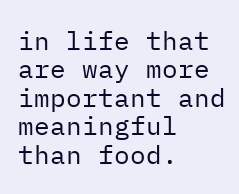in life that are way more important and meaningful than food.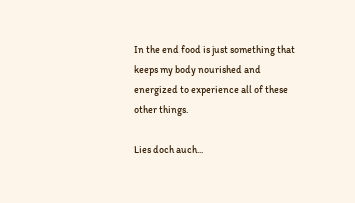In the end food is just something that keeps my body nourished and energized to experience all of these other things.

Lies doch auch...